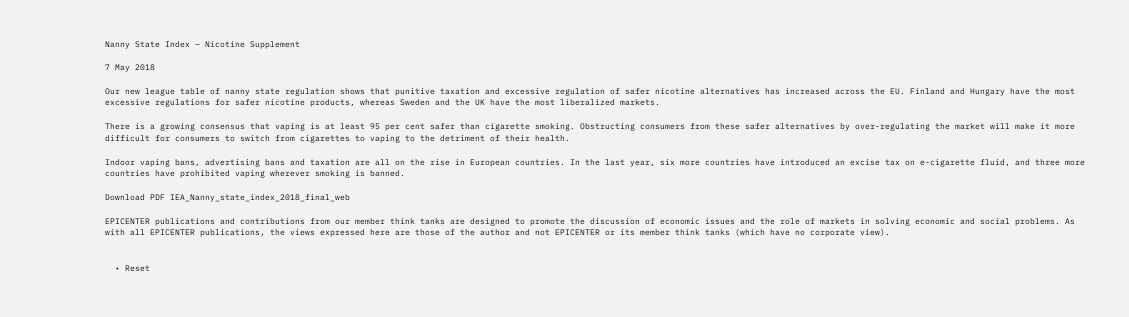Nanny State Index – Nicotine Supplement

7 May 2018

Our new league table of nanny state regulation shows that punitive taxation and excessive regulation of safer nicotine alternatives has increased across the EU. Finland and Hungary have the most excessive regulations for safer nicotine products, whereas Sweden and the UK have the most liberalized markets.

There is a growing consensus that vaping is at least 95 per cent safer than cigarette smoking. Obstructing consumers from these safer alternatives by over-regulating the market will make it more difficult for consumers to switch from cigarettes to vaping to the detriment of their health.

Indoor vaping bans, advertising bans and taxation are all on the rise in European countries. In the last year, six more countries have introduced an excise tax on e-cigarette fluid, and three more countries have prohibited vaping wherever smoking is banned.

Download PDF IEA_Nanny_state_index_2018_final_web

EPICENTER publications and contributions from our member think tanks are designed to promote the discussion of economic issues and the role of markets in solving economic and social problems. As with all EPICENTER publications, the views expressed here are those of the author and not EPICENTER or its member think tanks (which have no corporate view).


  • Reset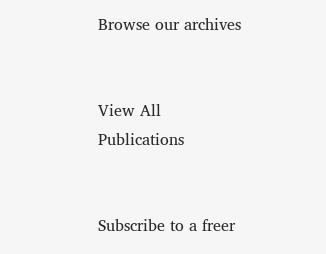Browse our archives


View All Publications


Subscribe to a freer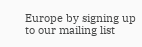Europe by signing up to our mailing list